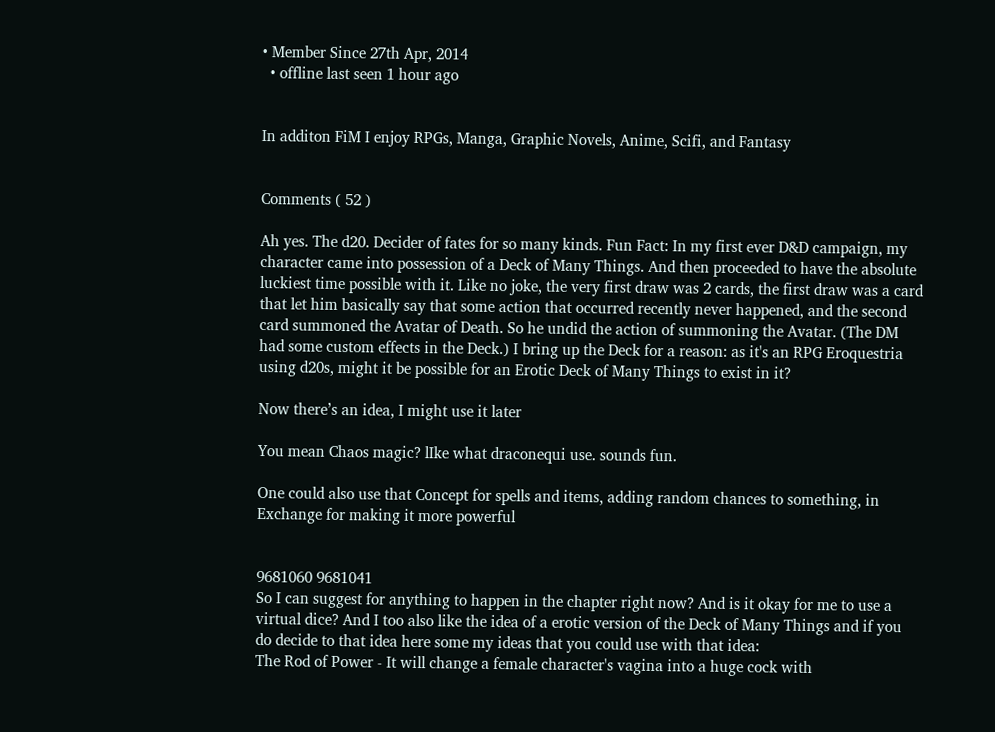• Member Since 27th Apr, 2014
  • offline last seen 1 hour ago


In additon FiM I enjoy RPGs, Manga, Graphic Novels, Anime, Scifi, and Fantasy


Comments ( 52 )

Ah yes. The d20. Decider of fates for so many kinds. Fun Fact: In my first ever D&D campaign, my character came into possession of a Deck of Many Things. And then proceeded to have the absolute luckiest time possible with it. Like no joke, the very first draw was 2 cards, the first draw was a card that let him basically say that some action that occurred recently never happened, and the second card summoned the Avatar of Death. So he undid the action of summoning the Avatar. (The DM had some custom effects in the Deck.) I bring up the Deck for a reason: as it's an RPG Eroquestria using d20s, might it be possible for an Erotic Deck of Many Things to exist in it?

Now there’s an idea, I might use it later

You mean Chaos magic? lIke what draconequi use. sounds fun.

One could also use that Concept for spells and items, adding random chances to something, in Exchange for making it more powerful


9681060 9681041
So I can suggest for anything to happen in the chapter right now? And is it okay for me to use a virtual dice? And I too also like the idea of a erotic version of the Deck of Many Things and if you do decide to that idea here some my ideas that you could use with that idea:
The Rod of Power - It will change a female character's vagina into a huge cock with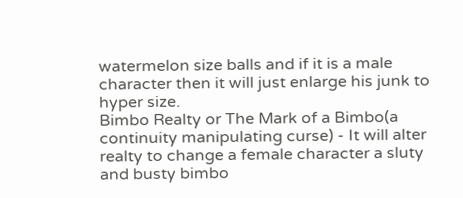watermelon size balls and if it is a male character then it will just enlarge his junk to hyper size.
Bimbo Realty or The Mark of a Bimbo(a continuity manipulating curse) - It will alter realty to change a female character a sluty and busty bimbo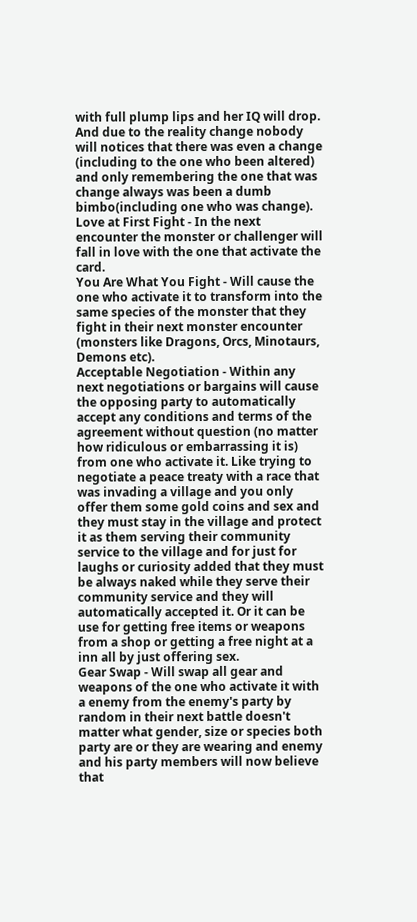with full plump lips and her IQ will drop. And due to the reality change nobody will notices that there was even a change (including to the one who been altered) and only remembering the one that was change always was been a dumb bimbo(including one who was change).
Love at First Fight - In the next encounter the monster or challenger will fall in love with the one that activate the card.
You Are What You Fight - Will cause the one who activate it to transform into the same species of the monster that they fight in their next monster encounter (monsters like Dragons, Orcs, Minotaurs, Demons etc).
Acceptable Negotiation - Within any next negotiations or bargains will cause the opposing party to automatically accept any conditions and terms of the agreement without question (no matter how ridiculous or embarrassing it is) from one who activate it. Like trying to negotiate a peace treaty with a race that was invading a village and you only offer them some gold coins and sex and they must stay in the village and protect it as them serving their community service to the village and for just for laughs or curiosity added that they must be always naked while they serve their community service and they will automatically accepted it. Or it can be use for getting free items or weapons from a shop or getting a free night at a inn all by just offering sex.
Gear Swap - Will swap all gear and weapons of the one who activate it with a enemy from the enemy's party by random in their next battle doesn't matter what gender, size or species both party are or they are wearing and enemy and his party members will now believe that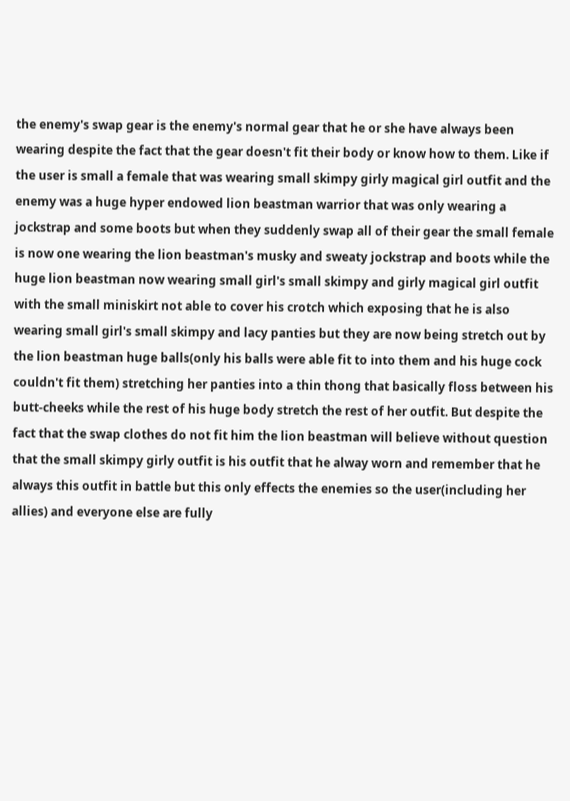the enemy's swap gear is the enemy's normal gear that he or she have always been wearing despite the fact that the gear doesn't fit their body or know how to them. Like if the user is small a female that was wearing small skimpy girly magical girl outfit and the enemy was a huge hyper endowed lion beastman warrior that was only wearing a jockstrap and some boots but when they suddenly swap all of their gear the small female is now one wearing the lion beastman's musky and sweaty jockstrap and boots while the huge lion beastman now wearing small girl's small skimpy and girly magical girl outfit with the small miniskirt not able to cover his crotch which exposing that he is also wearing small girl's small skimpy and lacy panties but they are now being stretch out by the lion beastman huge balls(only his balls were able fit to into them and his huge cock couldn't fit them) stretching her panties into a thin thong that basically floss between his butt-cheeks while the rest of his huge body stretch the rest of her outfit. But despite the fact that the swap clothes do not fit him the lion beastman will believe without question that the small skimpy girly outfit is his outfit that he alway worn and remember that he always this outfit in battle but this only effects the enemies so the user(including her allies) and everyone else are fully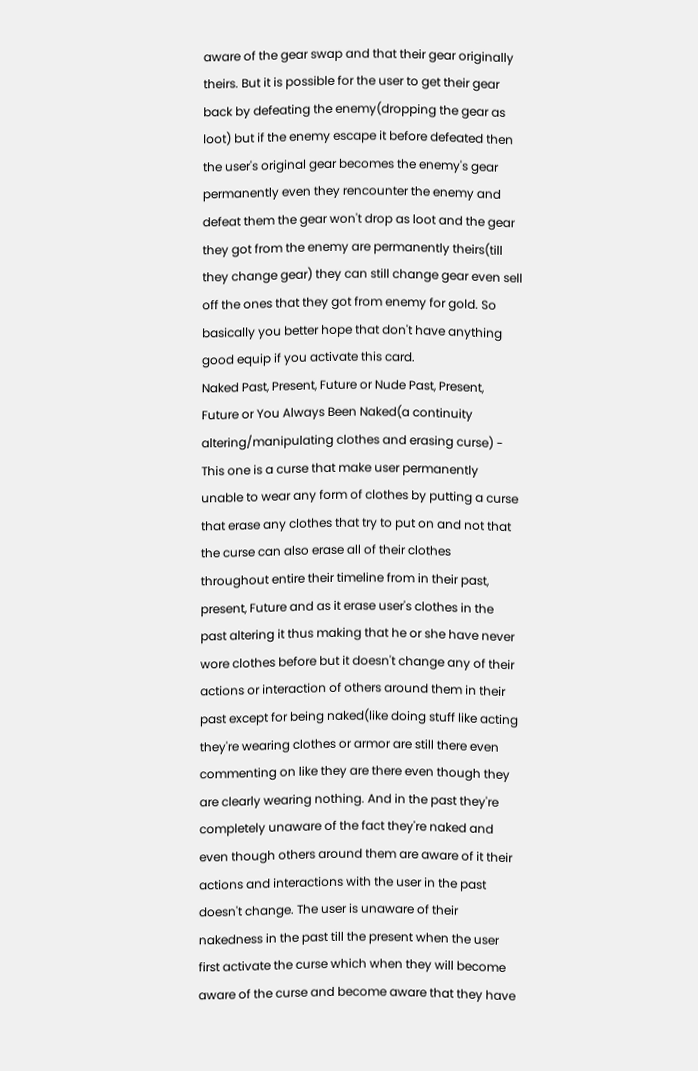aware of the gear swap and that their gear originally theirs. But it is possible for the user to get their gear back by defeating the enemy(dropping the gear as loot) but if the enemy escape it before defeated then the user's original gear becomes the enemy's gear permanently even they rencounter the enemy and defeat them the gear won't drop as loot and the gear they got from the enemy are permanently theirs(till they change gear) they can still change gear even sell off the ones that they got from enemy for gold. So basically you better hope that don't have anything good equip if you activate this card.
Naked Past, Present, Future or Nude Past, Present, Future or You Always Been Naked(a continuity altering/manipulating clothes and erasing curse) - This one is a curse that make user permanently unable to wear any form of clothes by putting a curse that erase any clothes that try to put on and not that the curse can also erase all of their clothes throughout entire their timeline from in their past, present, Future and as it erase user's clothes in the past altering it thus making that he or she have never wore clothes before but it doesn't change any of their actions or interaction of others around them in their past except for being naked(like doing stuff like acting they're wearing clothes or armor are still there even commenting on like they are there even though they are clearly wearing nothing. And in the past they're completely unaware of the fact they're naked and even though others around them are aware of it their actions and interactions with the user in the past doesn't change. The user is unaware of their nakedness in the past till the present when the user first activate the curse which when they will become aware of the curse and become aware that they have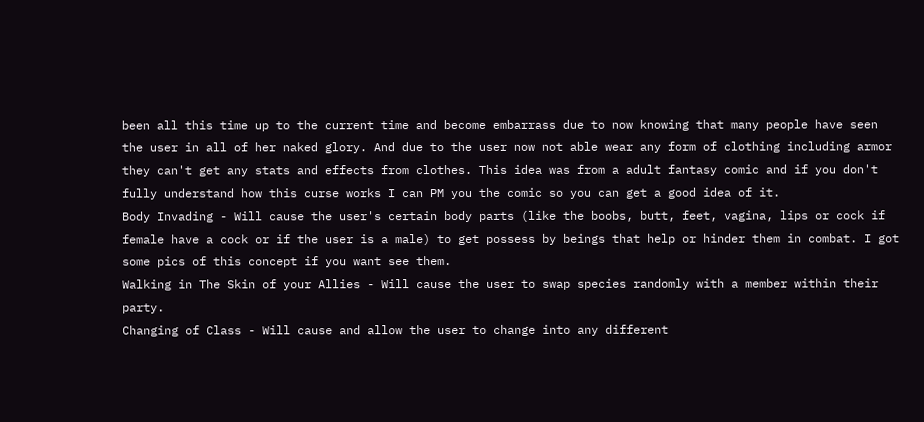been all this time up to the current time and become embarrass due to now knowing that many people have seen the user in all of her naked glory. And due to the user now not able wear any form of clothing including armor they can't get any stats and effects from clothes. This idea was from a adult fantasy comic and if you don't fully understand how this curse works I can PM you the comic so you can get a good idea of it.
Body Invading - Will cause the user's certain body parts (like the boobs, butt, feet, vagina, lips or cock if female have a cock or if the user is a male) to get possess by beings that help or hinder them in combat. I got some pics of this concept if you want see them.
Walking in The Skin of your Allies - Will cause the user to swap species randomly with a member within their party.
Changing of Class - Will cause and allow the user to change into any different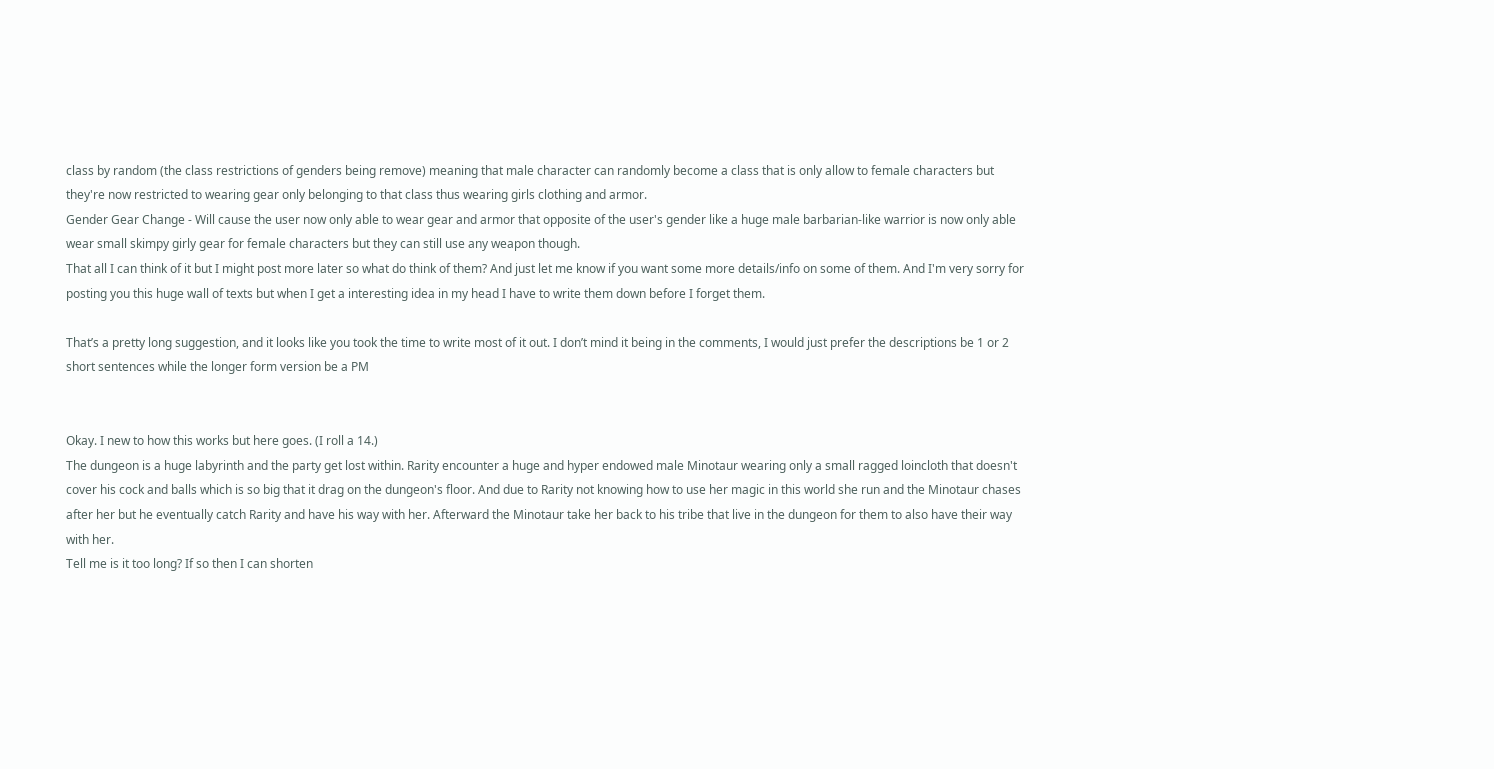class by random (the class restrictions of genders being remove) meaning that male character can randomly become a class that is only allow to female characters but they're now restricted to wearing gear only belonging to that class thus wearing girls clothing and armor.
Gender Gear Change - Will cause the user now only able to wear gear and armor that opposite of the user's gender like a huge male barbarian-like warrior is now only able wear small skimpy girly gear for female characters but they can still use any weapon though.
That all I can think of it but I might post more later so what do think of them? And just let me know if you want some more details/info on some of them. And I'm very sorry for posting you this huge wall of texts but when I get a interesting idea in my head I have to write them down before I forget them.

That’s a pretty long suggestion, and it looks like you took the time to write most of it out. I don’t mind it being in the comments, I would just prefer the descriptions be 1 or 2 short sentences while the longer form version be a PM


Okay. I new to how this works but here goes. (I roll a 14.)
The dungeon is a huge labyrinth and the party get lost within. Rarity encounter a huge and hyper endowed male Minotaur wearing only a small ragged loincloth that doesn't cover his cock and balls which is so big that it drag on the dungeon's floor. And due to Rarity not knowing how to use her magic in this world she run and the Minotaur chases after her but he eventually catch Rarity and have his way with her. Afterward the Minotaur take her back to his tribe that live in the dungeon for them to also have their way with her.
Tell me is it too long? If so then I can shorten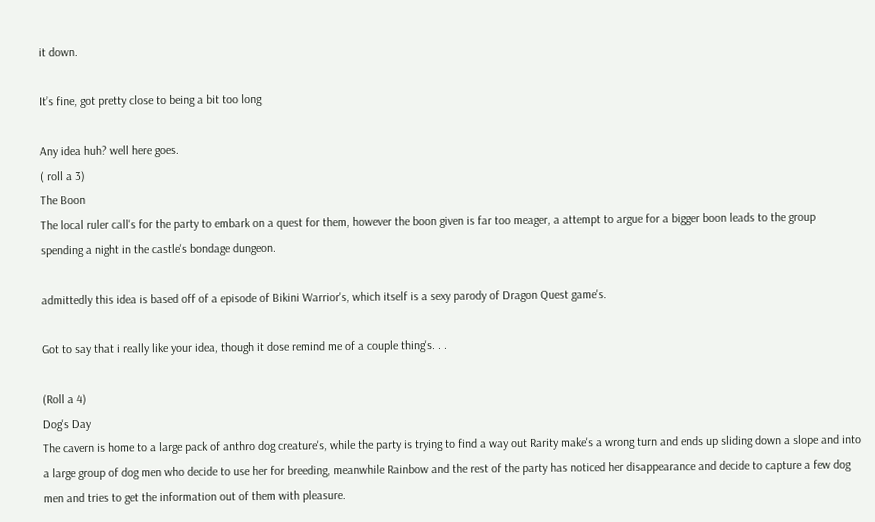it down.

It’s fine, got pretty close to being a bit too long

Any idea huh? well here goes.
( roll a 3)
The Boon
The local ruler call's for the party to embark on a quest for them, however the boon given is far too meager, a attempt to argue for a bigger boon leads to the group spending a night in the castle's bondage dungeon.

admittedly this idea is based off of a episode of Bikini Warrior's, which itself is a sexy parody of Dragon Quest game's.

Got to say that i really like your idea, though it dose remind me of a couple thing's. . .

(Roll a 4)
Dog's Day
The cavern is home to a large pack of anthro dog creature's, while the party is trying to find a way out Rarity make's a wrong turn and ends up sliding down a slope and into a large group of dog men who decide to use her for breeding, meanwhile Rainbow and the rest of the party has noticed her disappearance and decide to capture a few dog men and tries to get the information out of them with pleasure.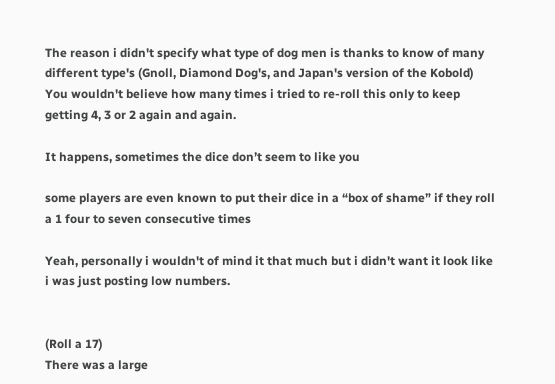The reason i didn't specify what type of dog men is thanks to know of many different type's (Gnoll, Diamond Dog's, and Japan's version of the Kobold)
You wouldn't believe how many times i tried to re-roll this only to keep getting 4, 3 or 2 again and again.

It happens, sometimes the dice don’t seem to like you

some players are even known to put their dice in a “box of shame” if they roll a 1 four to seven consecutive times

Yeah, personally i wouldn't of mind it that much but i didn't want it look like i was just posting low numbers.


(Roll a 17)
There was a large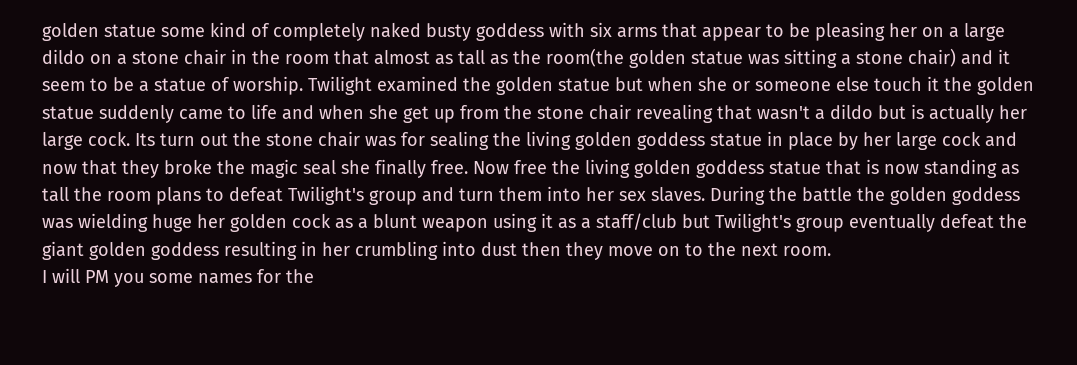golden statue some kind of completely naked busty goddess with six arms that appear to be pleasing her on a large dildo on a stone chair in the room that almost as tall as the room(the golden statue was sitting a stone chair) and it seem to be a statue of worship. Twilight examined the golden statue but when she or someone else touch it the golden statue suddenly came to life and when she get up from the stone chair revealing that wasn't a dildo but is actually her large cock. Its turn out the stone chair was for sealing the living golden goddess statue in place by her large cock and now that they broke the magic seal she finally free. Now free the living golden goddess statue that is now standing as tall the room plans to defeat Twilight's group and turn them into her sex slaves. During the battle the golden goddess was wielding huge her golden cock as a blunt weapon using it as a staff/club but Twilight's group eventually defeat the giant golden goddess resulting in her crumbling into dust then they move on to the next room.
I will PM you some names for the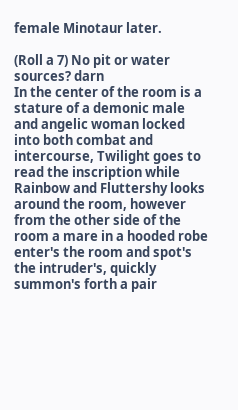female Minotaur later.

(Roll a 7) No pit or water sources? darn
In the center of the room is a stature of a demonic male and angelic woman locked into both combat and intercourse, Twilight goes to read the inscription while Rainbow and Fluttershy looks around the room, however from the other side of the room a mare in a hooded robe enter's the room and spot's the intruder's, quickly summon's forth a pair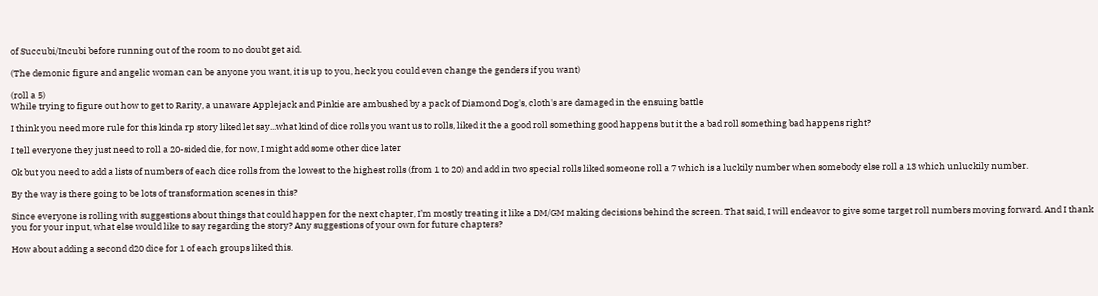of Succubi/Incubi before running out of the room to no doubt get aid.

(The demonic figure and angelic woman can be anyone you want, it is up to you, heck you could even change the genders if you want)

(roll a 5)
While trying to figure out how to get to Rarity, a unaware Applejack and Pinkie are ambushed by a pack of Diamond Dog's, cloth's are damaged in the ensuing battle

I think you need more rule for this kinda rp story liked let say...what kind of dice rolls you want us to rolls, liked it the a good roll something good happens but it the a bad roll something bad happens right?

I tell everyone they just need to roll a 20-sided die, for now, I might add some other dice later

Ok but you need to add a lists of numbers of each dice rolls from the lowest to the highest rolls (from 1 to 20) and add in two special rolls liked someone roll a 7 which is a luckily number when somebody else roll a 13 which unluckily number.

By the way is there going to be lots of transformation scenes in this?

Since everyone is rolling with suggestions about things that could happen for the next chapter, I’m mostly treating it like a DM/GM making decisions behind the screen. That said, I will endeavor to give some target roll numbers moving forward. And I thank you for your input, what else would like to say regarding the story? Any suggestions of your own for future chapters?

How about adding a second d20 dice for 1 of each groups liked this.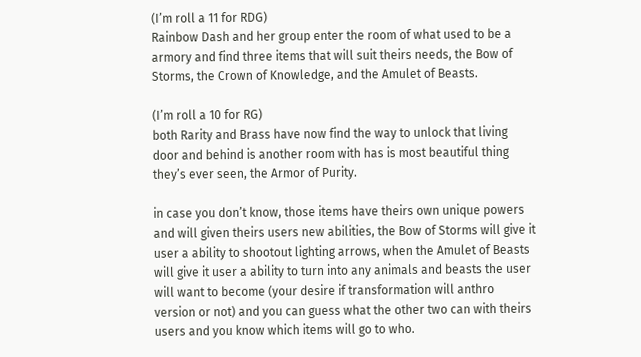(I’m roll a 11 for RDG)
Rainbow Dash and her group enter the room of what used to be a armory and find three items that will suit theirs needs, the Bow of Storms, the Crown of Knowledge, and the Amulet of Beasts.

(I’m roll a 10 for RG)
both Rarity and Brass have now find the way to unlock that living door and behind is another room with has is most beautiful thing they’s ever seen, the Armor of Purity.

in case you don’t know, those items have theirs own unique powers and will given theirs users new abilities, the Bow of Storms will give it user a ability to shootout lighting arrows, when the Amulet of Beasts will give it user a ability to turn into any animals and beasts the user will want to become (your desire if transformation will anthro version or not) and you can guess what the other two can with theirs users and you know which items will go to who.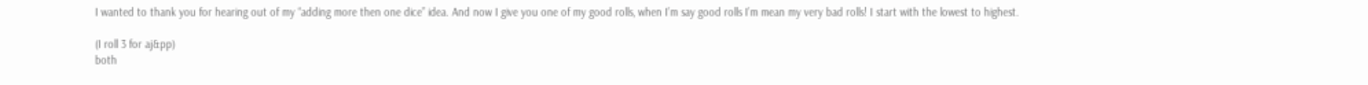I wanted to thank you for hearing out of my “adding more then one dice” idea. And now I give you one of my good rolls, when I’m say good rolls I’m mean my very bad rolls! I start with the lowest to highest.

(I roll 3 for aj&pp)
both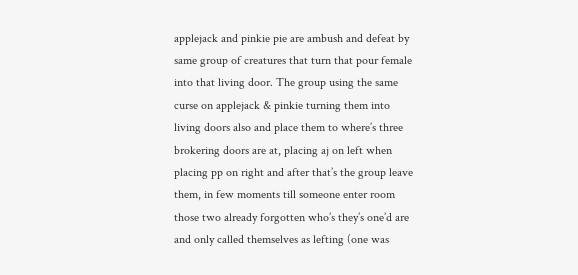applejack and pinkie pie are ambush and defeat by same group of creatures that turn that pour female into that living door. The group using the same curse on applejack & pinkie turning them into living doors also and place them to where’s three brokering doors are at, placing aj on left when placing pp on right and after that’s the group leave them, in few moments till someone enter room those two already forgotten who’s they’s one’d are and only called themselves as lefting (one was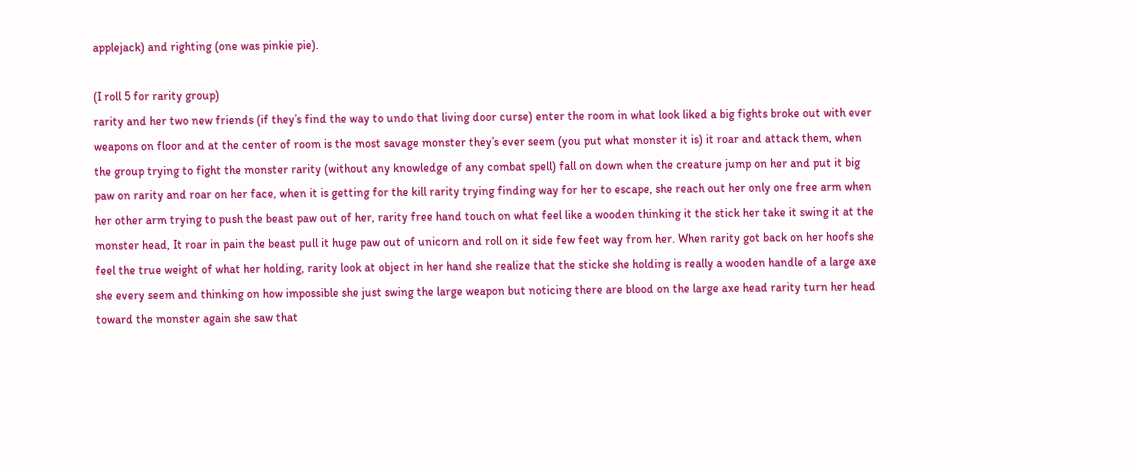applejack) and righting (one was pinkie pie).

(I roll 5 for rarity group)
rarity and her two new friends (if they’s find the way to undo that living door curse) enter the room in what look liked a big fights broke out with ever weapons on floor and at the center of room is the most savage monster they’s ever seem (you put what monster it is) it roar and attack them, when the group trying to fight the monster rarity (without any knowledge of any combat spell) fall on down when the creature jump on her and put it big paw on rarity and roar on her face, when it is getting for the kill rarity trying finding way for her to escape, she reach out her only one free arm when her other arm trying to push the beast paw out of her, rarity free hand touch on what feel like a wooden thinking it the stick her take it swing it at the monster head, It roar in pain the beast pull it huge paw out of unicorn and roll on it side few feet way from her. When rarity got back on her hoofs she feel the true weight of what her holding, rarity look at object in her hand she realize that the sticke she holding is really a wooden handle of a large axe she every seem and thinking on how impossible she just swing the large weapon but noticing there are blood on the large axe head rarity turn her head toward the monster again she saw that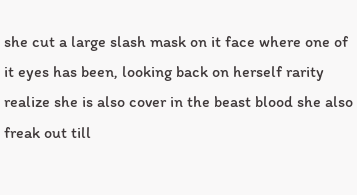she cut a large slash mask on it face where one of it eyes has been, looking back on herself rarity realize she is also cover in the beast blood she also freak out till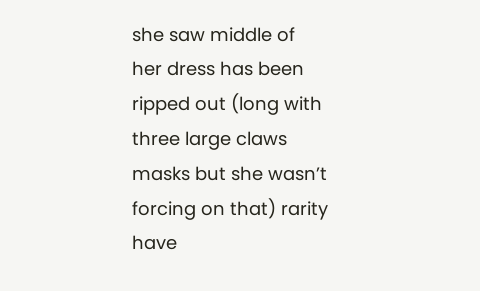she saw middle of her dress has been ripped out (long with three large claws masks but she wasn’t forcing on that) rarity have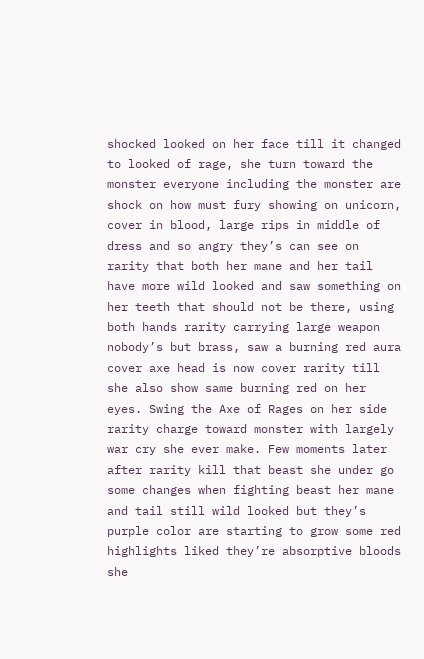shocked looked on her face till it changed to looked of rage, she turn toward the monster everyone including the monster are shock on how must fury showing on unicorn, cover in blood, large rips in middle of dress and so angry they’s can see on rarity that both her mane and her tail have more wild looked and saw something on her teeth that should not be there, using both hands rarity carrying large weapon nobody’s but brass, saw a burning red aura cover axe head is now cover rarity till she also show same burning red on her eyes. Swing the Axe of Rages on her side rarity charge toward monster with largely war cry she ever make. Few moments later after rarity kill that beast she under go some changes when fighting beast her mane and tail still wild looked but they’s purple color are starting to grow some red highlights liked they’re absorptive bloods she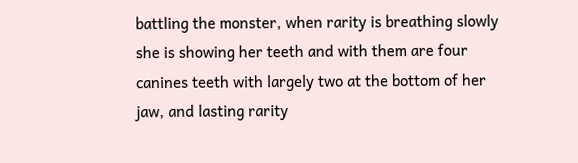battling the monster, when rarity is breathing slowly she is showing her teeth and with them are four canines teeth with largely two at the bottom of her jaw, and lasting rarity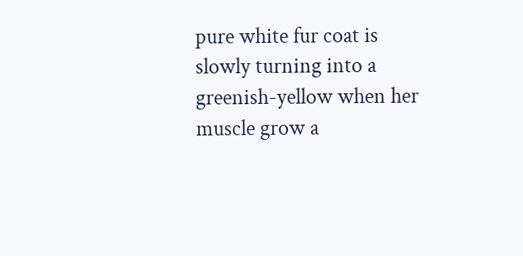pure white fur coat is slowly turning into a greenish-yellow when her muscle grow a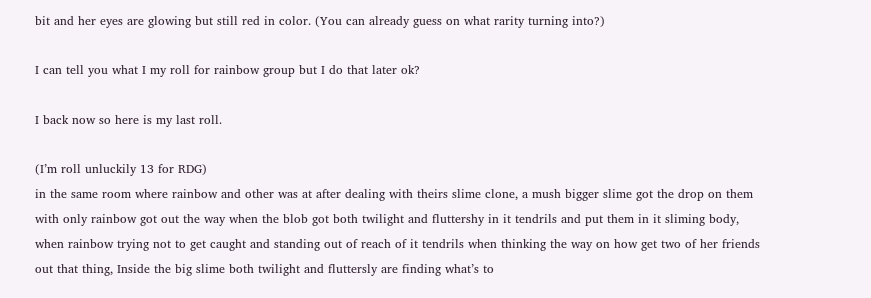bit and her eyes are glowing but still red in color. (You can already guess on what rarity turning into?)

I can tell you what I my roll for rainbow group but I do that later ok?

I back now so here is my last roll.

(I’m roll unluckily 13 for RDG)
in the same room where rainbow and other was at after dealing with theirs slime clone, a mush bigger slime got the drop on them with only rainbow got out the way when the blob got both twilight and fluttershy in it tendrils and put them in it sliming body, when rainbow trying not to get caught and standing out of reach of it tendrils when thinking the way on how get two of her friends out that thing, Inside the big slime both twilight and fluttersly are finding what’s to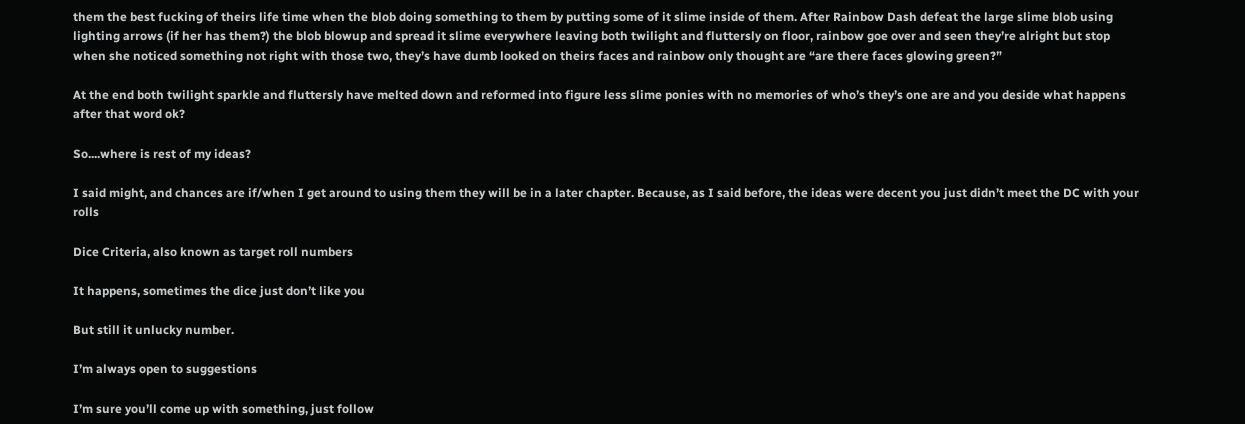them the best fucking of theirs life time when the blob doing something to them by putting some of it slime inside of them. After Rainbow Dash defeat the large slime blob using lighting arrows (if her has them?) the blob blowup and spread it slime everywhere leaving both twilight and fluttersly on floor, rainbow goe over and seen they’re alright but stop when she noticed something not right with those two, they’s have dumb looked on theirs faces and rainbow only thought are “are there faces glowing green?”

At the end both twilight sparkle and fluttersly have melted down and reformed into figure less slime ponies with no memories of who’s they’s one are and you deside what happens after that word ok?

So....where is rest of my ideas?

I said might, and chances are if/when I get around to using them they will be in a later chapter. Because, as I said before, the ideas were decent you just didn’t meet the DC with your rolls

Dice Criteria, also known as target roll numbers

It happens, sometimes the dice just don’t like you

But still it unlucky number.

I’m always open to suggestions

I’m sure you’ll come up with something, just follow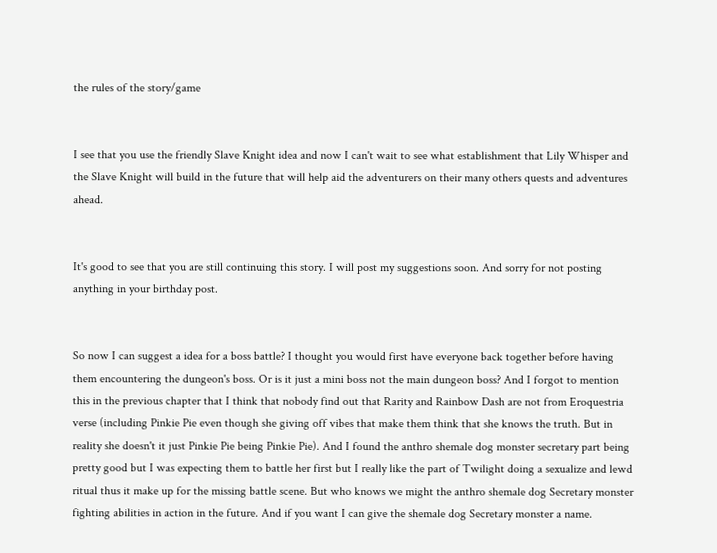the rules of the story/game


I see that you use the friendly Slave Knight idea and now I can't wait to see what establishment that Lily Whisper and the Slave Knight will build in the future that will help aid the adventurers on their many others quests and adventures ahead.


It's good to see that you are still continuing this story. I will post my suggestions soon. And sorry for not posting anything in your birthday post.


So now I can suggest a idea for a boss battle? I thought you would first have everyone back together before having them encountering the dungeon's boss. Or is it just a mini boss not the main dungeon boss? And I forgot to mention this in the previous chapter that I think that nobody find out that Rarity and Rainbow Dash are not from Eroquestria verse (including Pinkie Pie even though she giving off vibes that make them think that she knows the truth. But in reality she doesn't it just Pinkie Pie being Pinkie Pie). And I found the anthro shemale dog monster secretary part being pretty good but I was expecting them to battle her first but I really like the part of Twilight doing a sexualize and lewd ritual thus it make up for the missing battle scene. But who knows we might the anthro shemale dog Secretary monster fighting abilities in action in the future. And if you want I can give the shemale dog Secretary monster a name.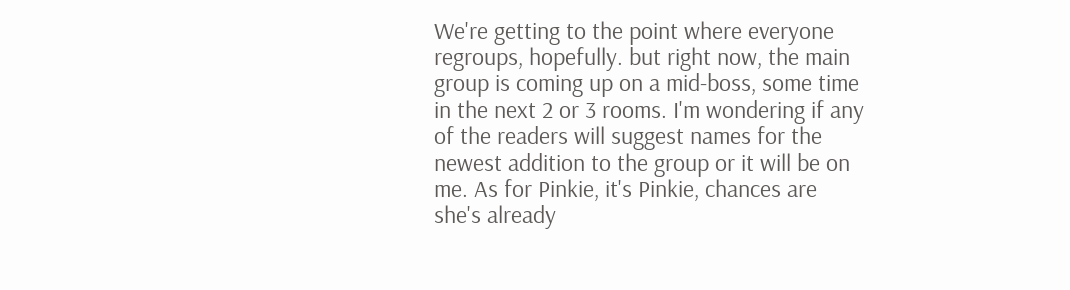We're getting to the point where everyone regroups, hopefully. but right now, the main group is coming up on a mid-boss, some time in the next 2 or 3 rooms. I'm wondering if any of the readers will suggest names for the newest addition to the group or it will be on me. As for Pinkie, it's Pinkie, chances are she's already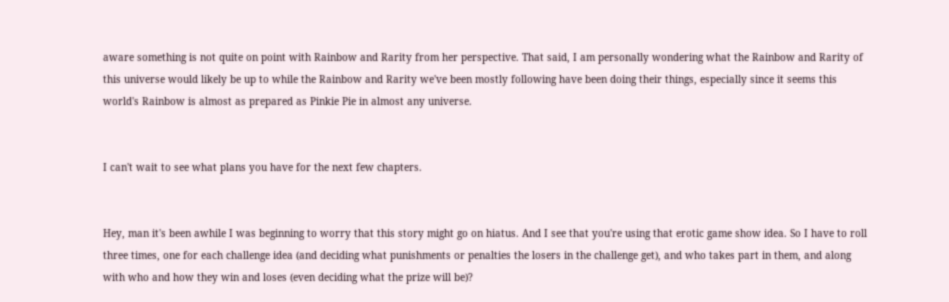aware something is not quite on point with Rainbow and Rarity from her perspective. That said, I am personally wondering what the Rainbow and Rarity of this universe would likely be up to while the Rainbow and Rarity we've been mostly following have been doing their things, especially since it seems this world's Rainbow is almost as prepared as Pinkie Pie in almost any universe.


I can't wait to see what plans you have for the next few chapters.


Hey, man it's been awhile I was beginning to worry that this story might go on hiatus. And I see that you're using that erotic game show idea. So I have to roll three times, one for each challenge idea (and deciding what punishments or penalties the losers in the challenge get), and who takes part in them, and along with who and how they win and loses (even deciding what the prize will be)?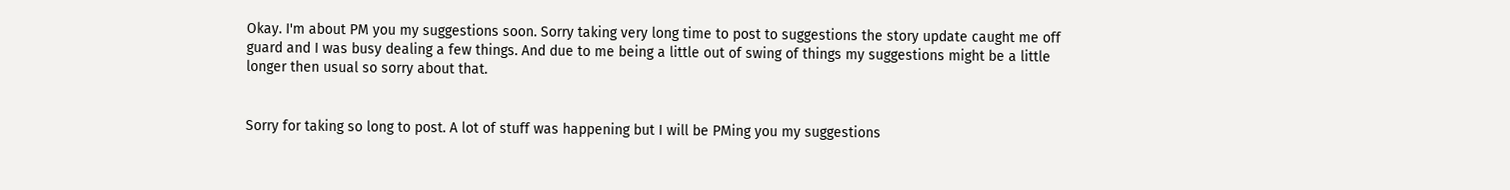Okay. I'm about PM you my suggestions soon. Sorry taking very long time to post to suggestions the story update caught me off guard and I was busy dealing a few things. And due to me being a little out of swing of things my suggestions might be a little longer then usual so sorry about that.


Sorry for taking so long to post. A lot of stuff was happening but I will be PMing you my suggestions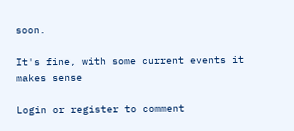soon.

It's fine, with some current events it makes sense

Login or register to comment